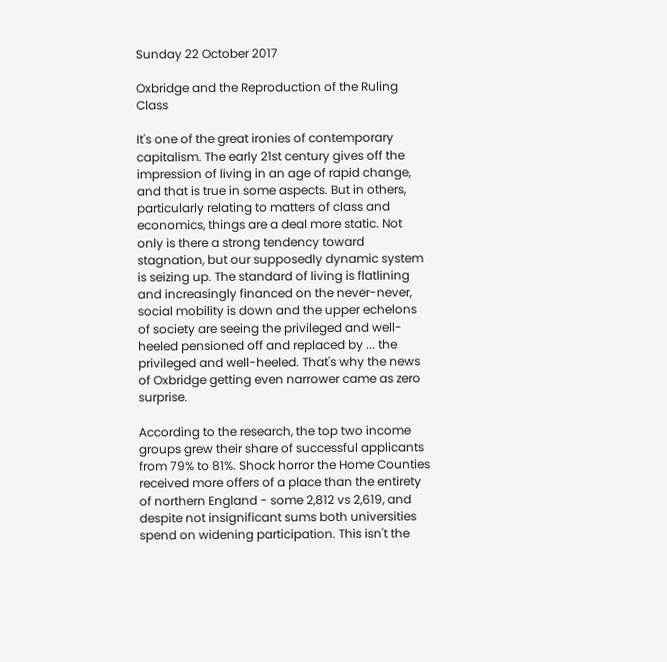Sunday 22 October 2017

Oxbridge and the Reproduction of the Ruling Class

It's one of the great ironies of contemporary capitalism. The early 21st century gives off the impression of living in an age of rapid change, and that is true in some aspects. But in others, particularly relating to matters of class and economics, things are a deal more static. Not only is there a strong tendency toward stagnation, but our supposedly dynamic system is seizing up. The standard of living is flatlining and increasingly financed on the never-never, social mobility is down and the upper echelons of society are seeing the privileged and well-heeled pensioned off and replaced by ... the privileged and well-heeled. That's why the news of Oxbridge getting even narrower came as zero surprise.

According to the research, the top two income groups grew their share of successful applicants from 79% to 81%. Shock horror the Home Counties received more offers of a place than the entirety of northern England - some 2,812 vs 2,619, and despite not insignificant sums both universities spend on widening participation. This isn't the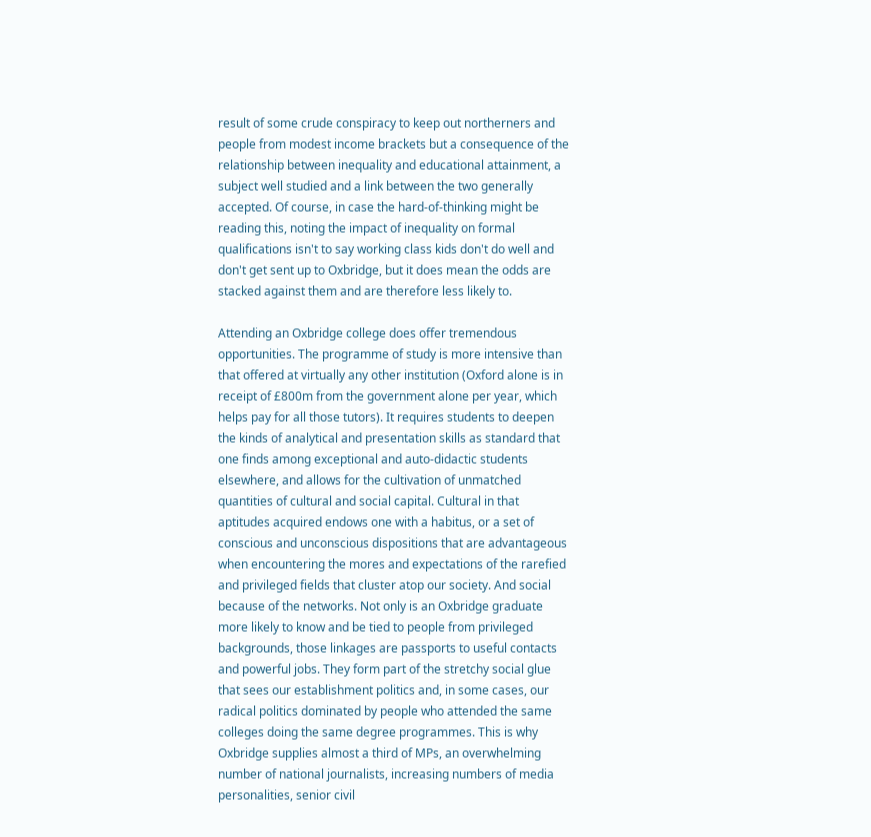result of some crude conspiracy to keep out northerners and people from modest income brackets but a consequence of the relationship between inequality and educational attainment, a subject well studied and a link between the two generally accepted. Of course, in case the hard-of-thinking might be reading this, noting the impact of inequality on formal qualifications isn't to say working class kids don't do well and don't get sent up to Oxbridge, but it does mean the odds are stacked against them and are therefore less likely to.

Attending an Oxbridge college does offer tremendous opportunities. The programme of study is more intensive than that offered at virtually any other institution (Oxford alone is in receipt of £800m from the government alone per year, which helps pay for all those tutors). It requires students to deepen the kinds of analytical and presentation skills as standard that one finds among exceptional and auto-didactic students elsewhere, and allows for the cultivation of unmatched quantities of cultural and social capital. Cultural in that aptitudes acquired endows one with a habitus, or a set of conscious and unconscious dispositions that are advantageous when encountering the mores and expectations of the rarefied and privileged fields that cluster atop our society. And social because of the networks. Not only is an Oxbridge graduate more likely to know and be tied to people from privileged backgrounds, those linkages are passports to useful contacts and powerful jobs. They form part of the stretchy social glue that sees our establishment politics and, in some cases, our radical politics dominated by people who attended the same colleges doing the same degree programmes. This is why Oxbridge supplies almost a third of MPs, an overwhelming number of national journalists, increasing numbers of media personalities, senior civil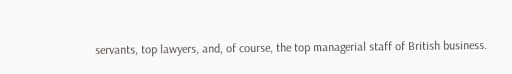servants, top lawyers, and, of course, the top managerial staff of British business.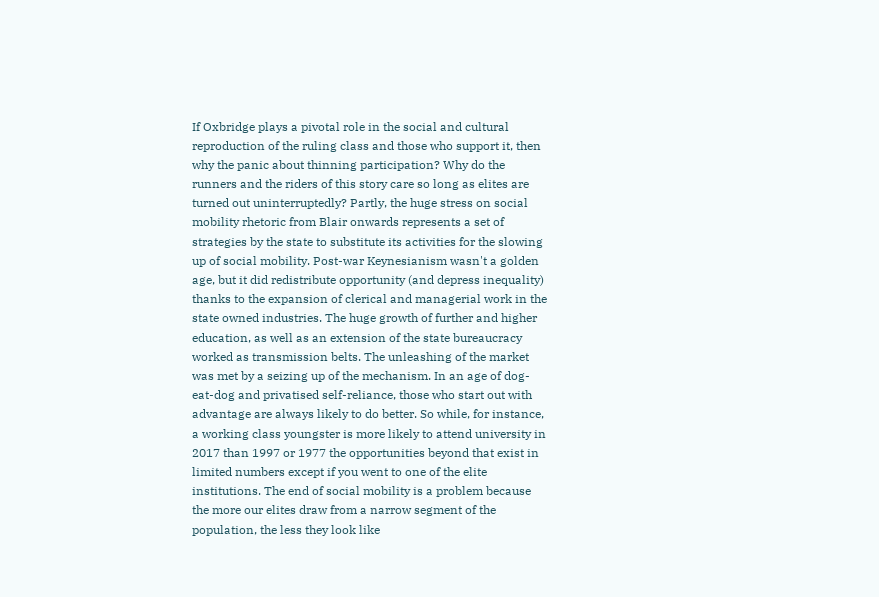If Oxbridge plays a pivotal role in the social and cultural reproduction of the ruling class and those who support it, then why the panic about thinning participation? Why do the runners and the riders of this story care so long as elites are turned out uninterruptedly? Partly, the huge stress on social mobility rhetoric from Blair onwards represents a set of strategies by the state to substitute its activities for the slowing up of social mobility. Post-war Keynesianism wasn't a golden age, but it did redistribute opportunity (and depress inequality) thanks to the expansion of clerical and managerial work in the state owned industries. The huge growth of further and higher education, as well as an extension of the state bureaucracy worked as transmission belts. The unleashing of the market was met by a seizing up of the mechanism. In an age of dog-eat-dog and privatised self-reliance, those who start out with advantage are always likely to do better. So while, for instance, a working class youngster is more likely to attend university in 2017 than 1997 or 1977 the opportunities beyond that exist in limited numbers except if you went to one of the elite institutions. The end of social mobility is a problem because the more our elites draw from a narrow segment of the population, the less they look like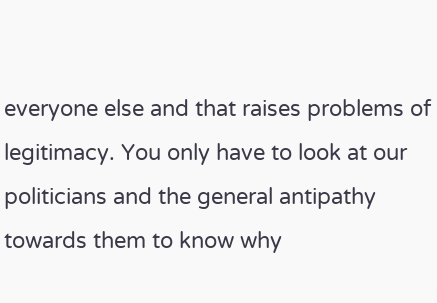everyone else and that raises problems of legitimacy. You only have to look at our politicians and the general antipathy towards them to know why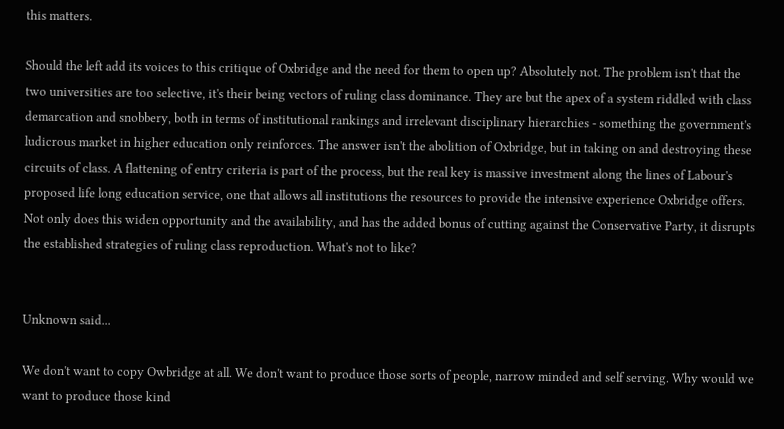this matters.

Should the left add its voices to this critique of Oxbridge and the need for them to open up? Absolutely not. The problem isn't that the two universities are too selective, it's their being vectors of ruling class dominance. They are but the apex of a system riddled with class demarcation and snobbery, both in terms of institutional rankings and irrelevant disciplinary hierarchies - something the government's ludicrous market in higher education only reinforces. The answer isn't the abolition of Oxbridge, but in taking on and destroying these circuits of class. A flattening of entry criteria is part of the process, but the real key is massive investment along the lines of Labour's proposed life long education service, one that allows all institutions the resources to provide the intensive experience Oxbridge offers. Not only does this widen opportunity and the availability, and has the added bonus of cutting against the Conservative Party, it disrupts the established strategies of ruling class reproduction. What's not to like?


Unknown said...

We don't want to copy Owbridge at all. We don't want to produce those sorts of people, narrow minded and self serving. Why would we want to produce those kind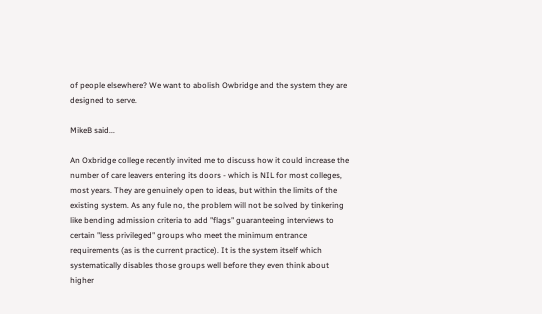of people elsewhere? We want to abolish Owbridge and the system they are designed to serve.

MikeB said...

An Oxbridge college recently invited me to discuss how it could increase the number of care leavers entering its doors - which is NIL for most colleges, most years. They are genuinely open to ideas, but within the limits of the existing system. As any fule no, the problem will not be solved by tinkering like bending admission criteria to add "flags" guaranteeing interviews to certain "less privileged" groups who meet the minimum entrance requirements (as is the current practice). It is the system itself which systematically disables those groups well before they even think about higher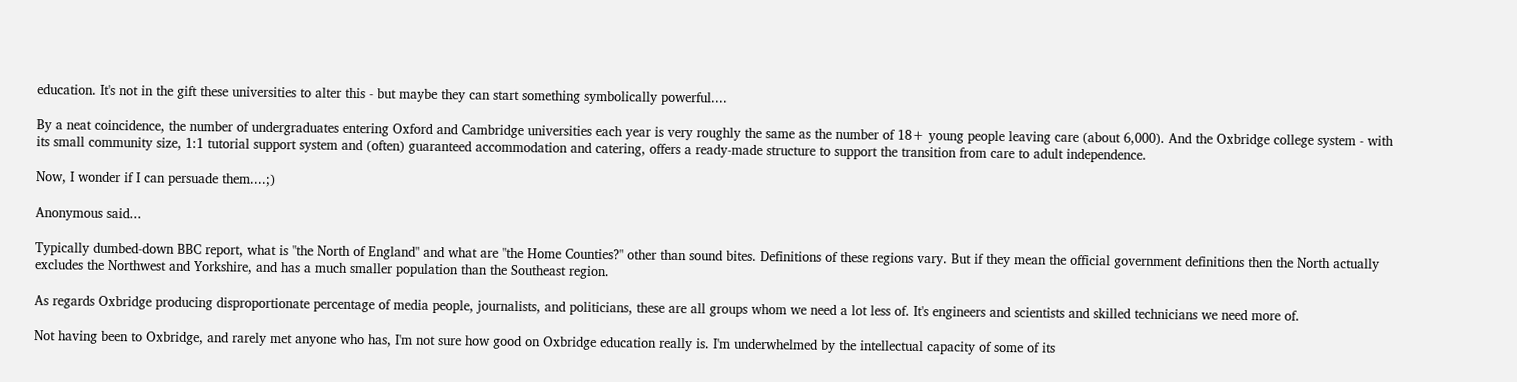education. It's not in the gift these universities to alter this - but maybe they can start something symbolically powerful....

By a neat coincidence, the number of undergraduates entering Oxford and Cambridge universities each year is very roughly the same as the number of 18+ young people leaving care (about 6,000). And the Oxbridge college system - with its small community size, 1:1 tutorial support system and (often) guaranteed accommodation and catering, offers a ready-made structure to support the transition from care to adult independence.

Now, I wonder if I can persuade them....;)

Anonymous said...

Typically dumbed-down BBC report, what is "the North of England" and what are "the Home Counties?" other than sound bites. Definitions of these regions vary. But if they mean the official government definitions then the North actually excludes the Northwest and Yorkshire, and has a much smaller population than the Southeast region.

As regards Oxbridge producing disproportionate percentage of media people, journalists, and politicians, these are all groups whom we need a lot less of. It's engineers and scientists and skilled technicians we need more of.

Not having been to Oxbridge, and rarely met anyone who has, I'm not sure how good on Oxbridge education really is. I'm underwhelmed by the intellectual capacity of some of its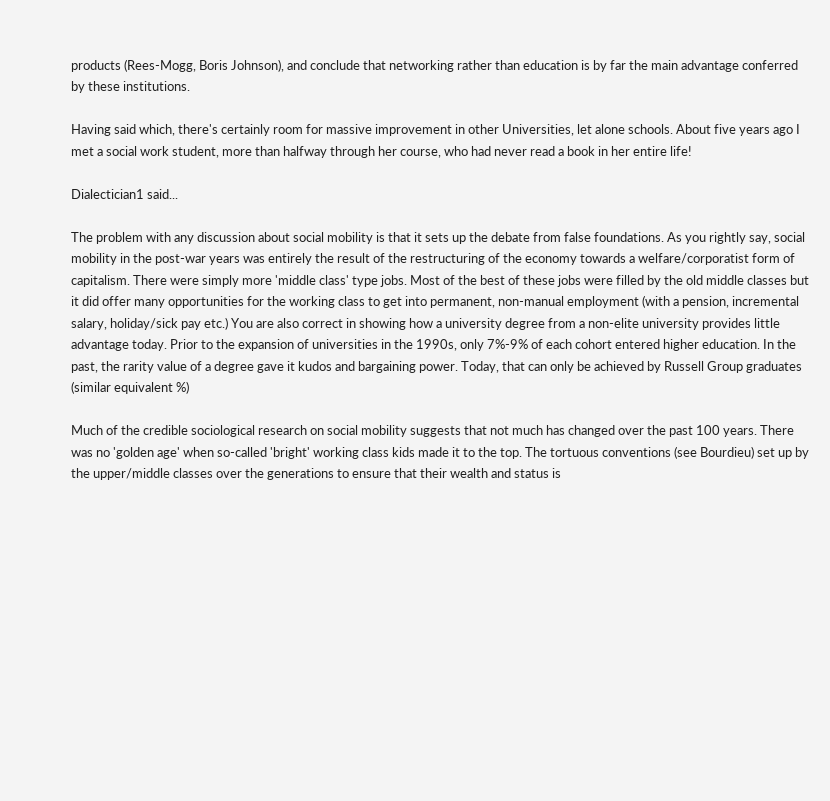products (Rees-Mogg, Boris Johnson), and conclude that networking rather than education is by far the main advantage conferred by these institutions.

Having said which, there's certainly room for massive improvement in other Universities, let alone schools. About five years ago I met a social work student, more than halfway through her course, who had never read a book in her entire life!

Dialectician1 said...

The problem with any discussion about social mobility is that it sets up the debate from false foundations. As you rightly say, social mobility in the post-war years was entirely the result of the restructuring of the economy towards a welfare/corporatist form of capitalism. There were simply more 'middle class' type jobs. Most of the best of these jobs were filled by the old middle classes but it did offer many opportunities for the working class to get into permanent, non-manual employment (with a pension, incremental salary, holiday/sick pay etc.) You are also correct in showing how a university degree from a non-elite university provides little advantage today. Prior to the expansion of universities in the 1990s, only 7%-9% of each cohort entered higher education. In the past, the rarity value of a degree gave it kudos and bargaining power. Today, that can only be achieved by Russell Group graduates (similar equivalent %)

Much of the credible sociological research on social mobility suggests that not much has changed over the past 100 years. There was no 'golden age' when so-called 'bright' working class kids made it to the top. The tortuous conventions (see Bourdieu) set up by the upper/middle classes over the generations to ensure that their wealth and status is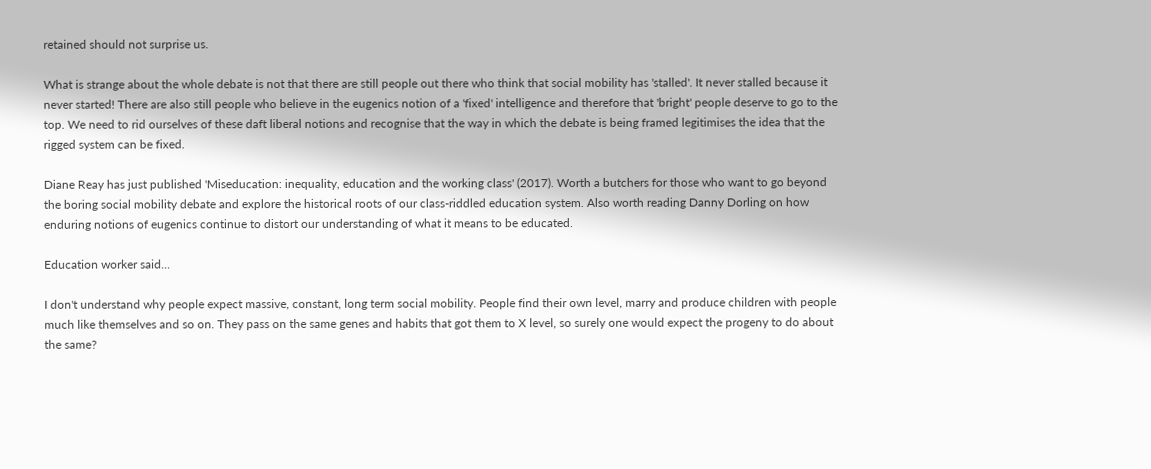retained should not surprise us.

What is strange about the whole debate is not that there are still people out there who think that social mobility has 'stalled'. It never stalled because it never started! There are also still people who believe in the eugenics notion of a 'fixed' intelligence and therefore that 'bright' people deserve to go to the top. We need to rid ourselves of these daft liberal notions and recognise that the way in which the debate is being framed legitimises the idea that the rigged system can be fixed.

Diane Reay has just published 'Miseducation: inequality, education and the working class' (2017). Worth a butchers for those who want to go beyond the boring social mobility debate and explore the historical roots of our class-riddled education system. Also worth reading Danny Dorling on how enduring notions of eugenics continue to distort our understanding of what it means to be educated.

Education worker said...

I don't understand why people expect massive, constant, long term social mobility. People find their own level, marry and produce children with people much like themselves and so on. They pass on the same genes and habits that got them to X level, so surely one would expect the progeny to do about the same?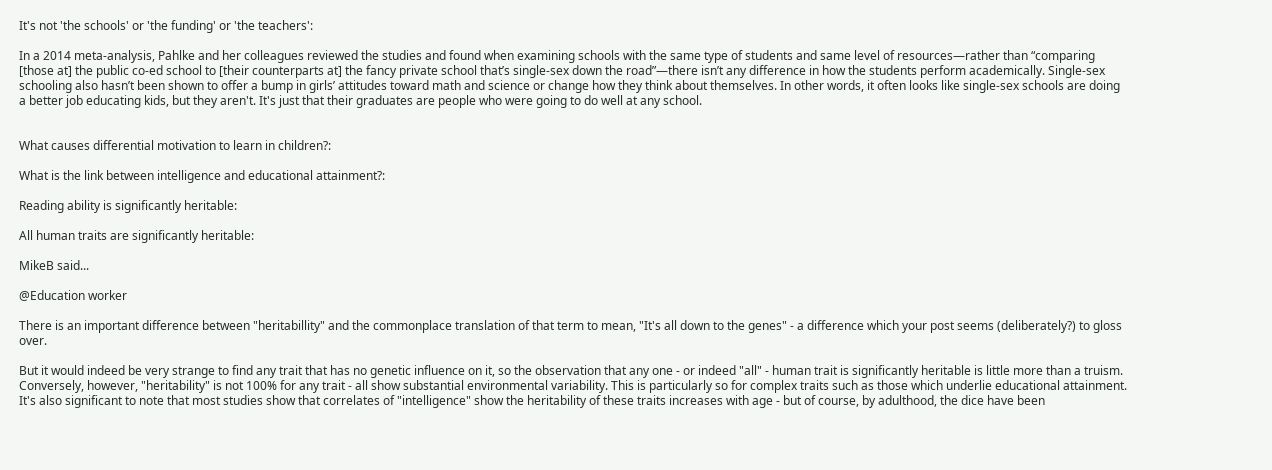It's not 'the schools' or 'the funding' or 'the teachers':

In a 2014 meta-analysis, Pahlke and her colleagues reviewed the studies and found when examining schools with the same type of students and same level of resources—rather than “comparing [those at] the public co-ed school to [their counterparts at] the fancy private school that’s single-sex down the road”—there isn’t any difference in how the students perform academically. Single-sex schooling also hasn’t been shown to offer a bump in girls’ attitudes toward math and science or change how they think about themselves. In other words, it often looks like single-sex schools are doing a better job educating kids, but they aren't. It's just that their graduates are people who were going to do well at any school.


What causes differential motivation to learn in children?:

What is the link between intelligence and educational attainment?:

Reading ability is significantly heritable:

All human traits are significantly heritable:

MikeB said...

@Education worker

There is an important difference between "heritabillity" and the commonplace translation of that term to mean, "It's all down to the genes" - a difference which your post seems (deliberately?) to gloss over.

But it would indeed be very strange to find any trait that has no genetic influence on it, so the observation that any one - or indeed "all" - human trait is significantly heritable is little more than a truism. Conversely, however, "heritability" is not 100% for any trait - all show substantial environmental variability. This is particularly so for complex traits such as those which underlie educational attainment. It's also significant to note that most studies show that correlates of "intelligence" show the heritability of these traits increases with age - but of course, by adulthood, the dice have been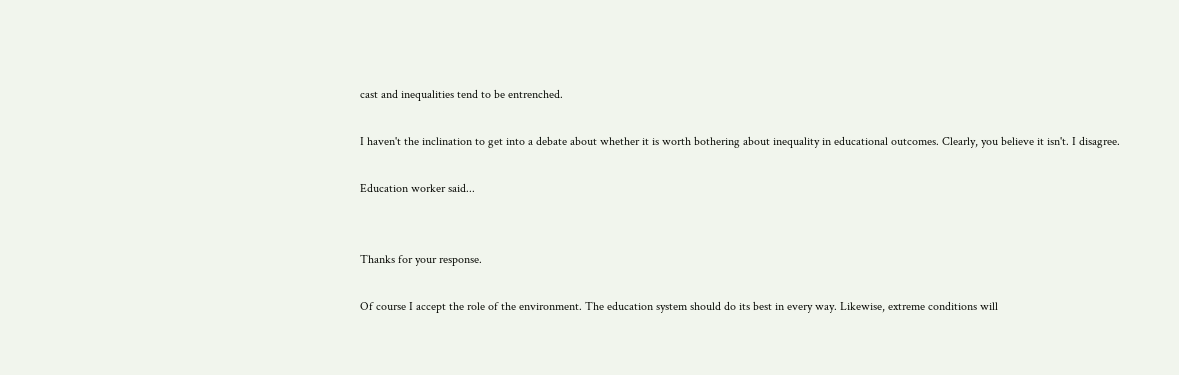cast and inequalities tend to be entrenched.

I haven't the inclination to get into a debate about whether it is worth bothering about inequality in educational outcomes. Clearly, you believe it isn't. I disagree.

Education worker said...


Thanks for your response.

Of course I accept the role of the environment. The education system should do its best in every way. Likewise, extreme conditions will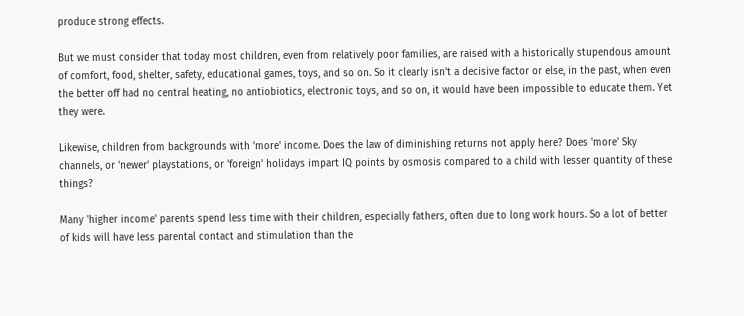produce strong effects.

But we must consider that today most children, even from relatively poor families, are raised with a historically stupendous amount of comfort, food, shelter, safety, educational games, toys, and so on. So it clearly isn't a decisive factor or else, in the past, when even the better off had no central heating, no antiobiotics, electronic toys, and so on, it would have been impossible to educate them. Yet they were.

Likewise, children from backgrounds with 'more' income. Does the law of diminishing returns not apply here? Does 'more' Sky channels, or 'newer' playstations, or 'foreign' holidays impart IQ points by osmosis compared to a child with lesser quantity of these things?

Many 'higher income' parents spend less time with their children, especially fathers, often due to long work hours. So a lot of better of kids will have less parental contact and stimulation than the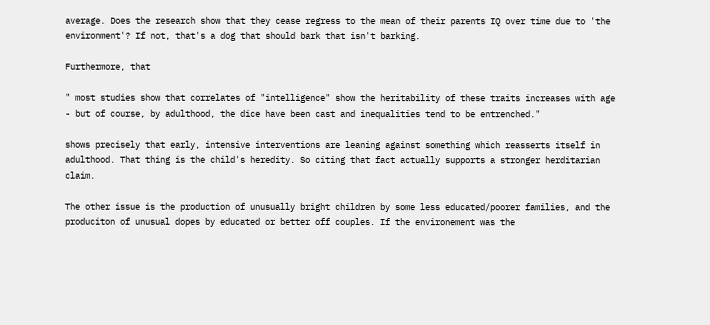average. Does the research show that they cease regress to the mean of their parents IQ over time due to 'the environment'? If not, that's a dog that should bark that isn't barking.

Furthermore, that

" most studies show that correlates of "intelligence" show the heritability of these traits increases with age - but of course, by adulthood, the dice have been cast and inequalities tend to be entrenched."

shows precisely that early, intensive interventions are leaning against something which reasserts itself in adulthood. That thing is the child's heredity. So citing that fact actually supports a stronger herditarian claim.

The other issue is the production of unusually bright children by some less educated/poorer families, and the produciton of unusual dopes by educated or better off couples. If the environement was the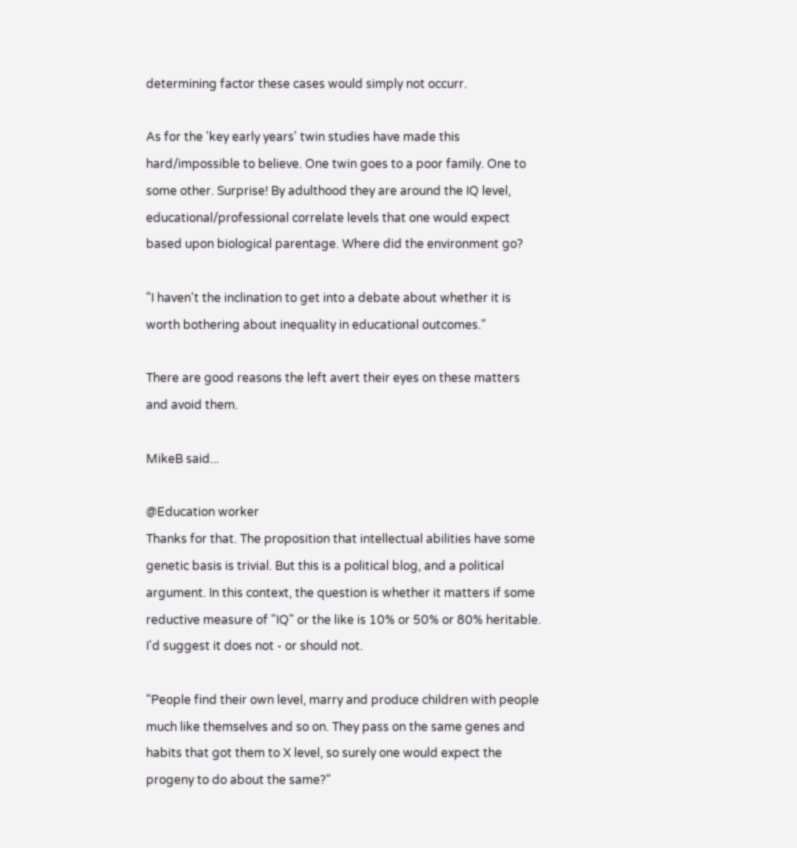determining factor these cases would simply not occurr.

As for the 'key early years' twin studies have made this hard/impossible to believe. One twin goes to a poor family. One to some other. Surprise! By adulthood they are around the IQ level, educational/professional correlate levels that one would expect based upon biological parentage. Where did the environment go?

"I haven't the inclination to get into a debate about whether it is worth bothering about inequality in educational outcomes."

There are good reasons the left avert their eyes on these matters and avoid them.

MikeB said...

@Education worker
Thanks for that. The proposition that intellectual abilities have some genetic basis is trivial. But this is a political blog, and a political argument. In this context, the question is whether it matters if some reductive measure of "IQ" or the like is 10% or 50% or 80% heritable. I'd suggest it does not - or should not.

"People find their own level, marry and produce children with people much like themselves and so on. They pass on the same genes and habits that got them to X level, so surely one would expect the progeny to do about the same?"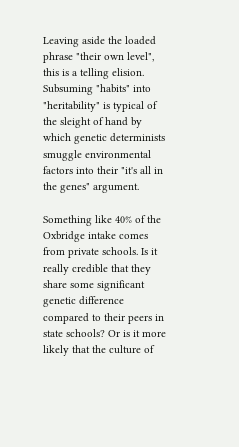Leaving aside the loaded phrase "their own level", this is a telling elision. Subsuming "habits" into "heritability" is typical of the sleight of hand by which genetic determinists smuggle environmental factors into their "it's all in the genes" argument.

Something like 40% of the Oxbridge intake comes from private schools. Is it really credible that they share some significant genetic difference compared to their peers in state schools? Or is it more likely that the culture of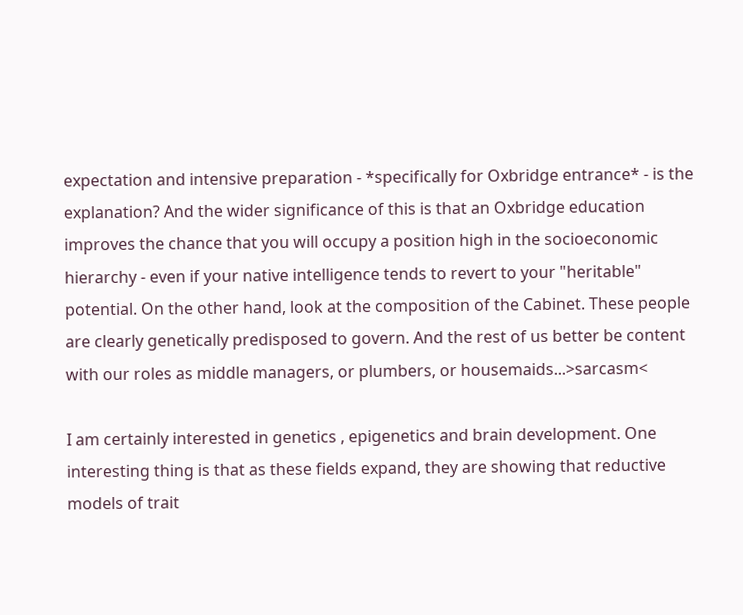expectation and intensive preparation - *specifically for Oxbridge entrance* - is the explanation? And the wider significance of this is that an Oxbridge education improves the chance that you will occupy a position high in the socioeconomic hierarchy - even if your native intelligence tends to revert to your "heritable" potential. On the other hand, look at the composition of the Cabinet. These people are clearly genetically predisposed to govern. And the rest of us better be content with our roles as middle managers, or plumbers, or housemaids...>sarcasm<

I am certainly interested in genetics , epigenetics and brain development. One interesting thing is that as these fields expand, they are showing that reductive models of trait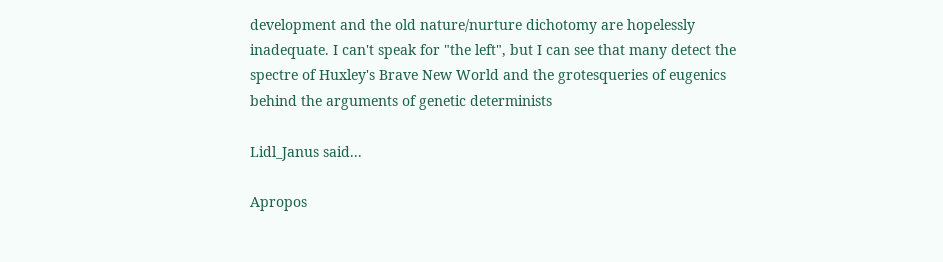development and the old nature/nurture dichotomy are hopelessly inadequate. I can't speak for "the left", but I can see that many detect the spectre of Huxley's Brave New World and the grotesqueries of eugenics behind the arguments of genetic determinists

Lidl_Janus said...

Apropos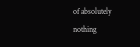of absolutely nothing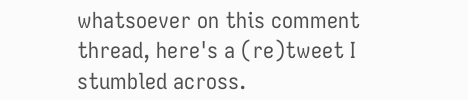whatsoever on this comment thread, here's a (re)tweet I stumbled across.